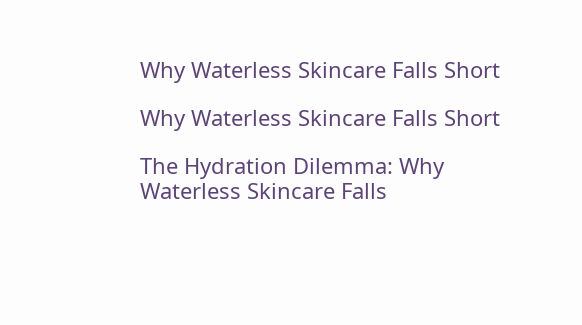Why Waterless Skincare Falls Short

Why Waterless Skincare Falls Short

The Hydration Dilemma: Why Waterless Skincare Falls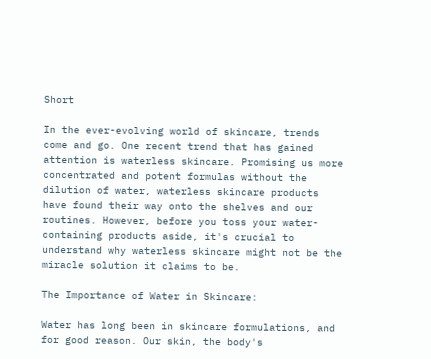Short

In the ever-evolving world of skincare, trends come and go. One recent trend that has gained attention is waterless skincare. Promising us more concentrated and potent formulas without the dilution of water, waterless skincare products have found their way onto the shelves and our routines. However, before you toss your water-containing products aside, it's crucial to understand why waterless skincare might not be the miracle solution it claims to be.

The Importance of Water in Skincare:

Water has long been in skincare formulations, and for good reason. Our skin, the body's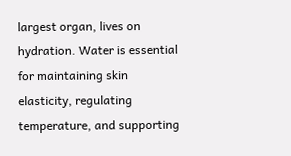largest organ, lives on hydration. Water is essential for maintaining skin elasticity, regulating temperature, and supporting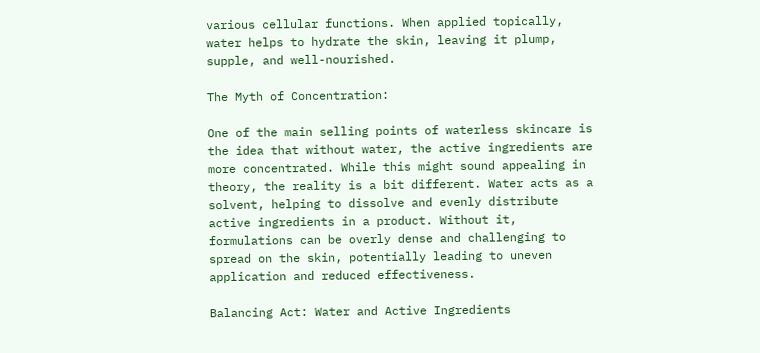various cellular functions. When applied topically, water helps to hydrate the skin, leaving it plump, supple, and well-nourished.

The Myth of Concentration:

One of the main selling points of waterless skincare is the idea that without water, the active ingredients are more concentrated. While this might sound appealing in theory, the reality is a bit different. Water acts as a solvent, helping to dissolve and evenly distribute active ingredients in a product. Without it, formulations can be overly dense and challenging to spread on the skin, potentially leading to uneven application and reduced effectiveness.

Balancing Act: Water and Active Ingredients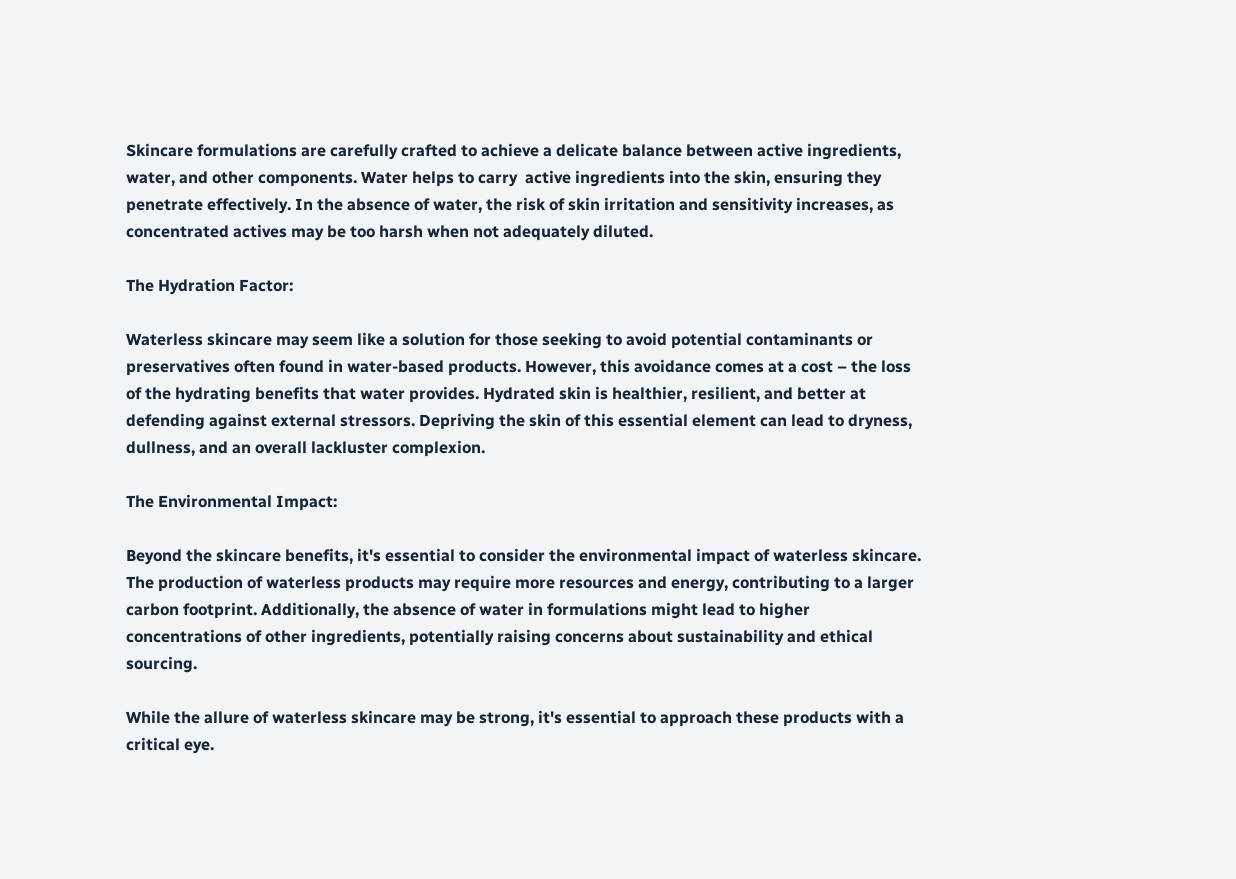Skincare formulations are carefully crafted to achieve a delicate balance between active ingredients, water, and other components. Water helps to carry  active ingredients into the skin, ensuring they penetrate effectively. In the absence of water, the risk of skin irritation and sensitivity increases, as concentrated actives may be too harsh when not adequately diluted.

The Hydration Factor:

Waterless skincare may seem like a solution for those seeking to avoid potential contaminants or preservatives often found in water-based products. However, this avoidance comes at a cost – the loss of the hydrating benefits that water provides. Hydrated skin is healthier, resilient, and better at defending against external stressors. Depriving the skin of this essential element can lead to dryness, dullness, and an overall lackluster complexion.

The Environmental Impact:

Beyond the skincare benefits, it's essential to consider the environmental impact of waterless skincare. The production of waterless products may require more resources and energy, contributing to a larger carbon footprint. Additionally, the absence of water in formulations might lead to higher concentrations of other ingredients, potentially raising concerns about sustainability and ethical sourcing.

While the allure of waterless skincare may be strong, it's essential to approach these products with a critical eye.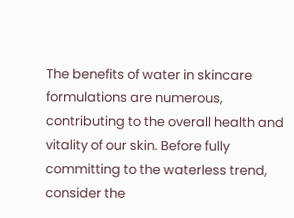The benefits of water in skincare formulations are numerous, contributing to the overall health and vitality of our skin. Before fully committing to the waterless trend, consider the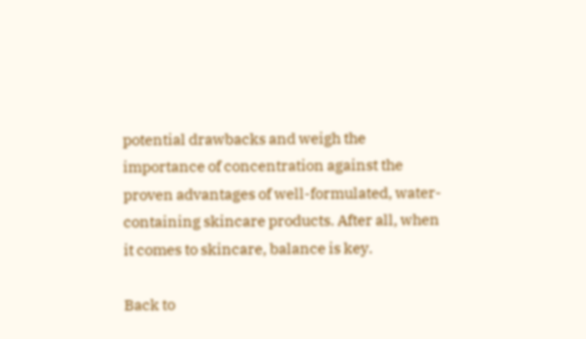potential drawbacks and weigh the importance of concentration against the proven advantages of well-formulated, water-containing skincare products. After all, when it comes to skincare, balance is key.

Back to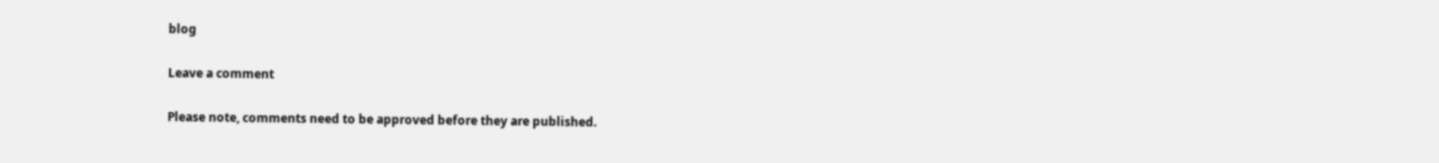blog

Leave a comment

Please note, comments need to be approved before they are published.